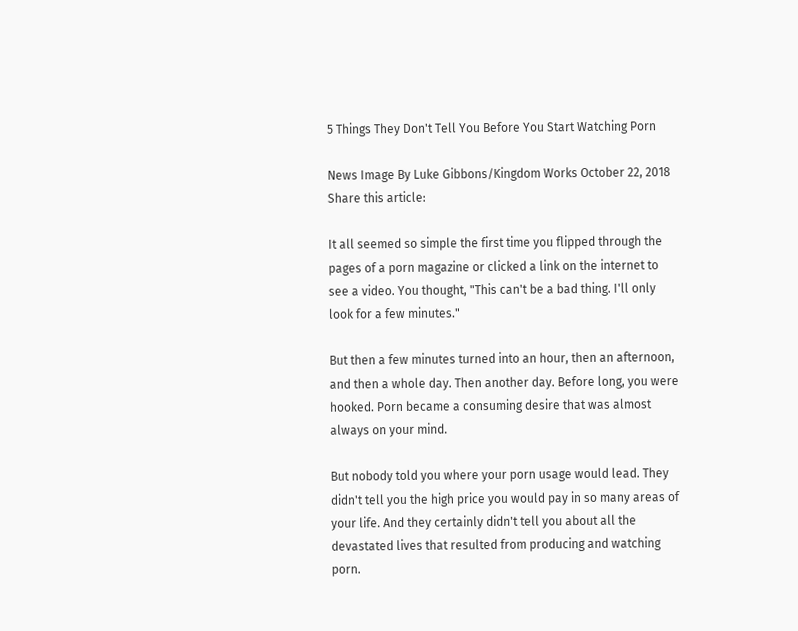5 Things They Don't Tell You Before You Start Watching Porn

News Image By Luke Gibbons/Kingdom Works October 22, 2018
Share this article:

It all seemed so simple the first time you flipped through the pages of a porn magazine or clicked a link on the internet to see a video. You thought, "This can't be a bad thing. I'll only look for a few minutes."

But then a few minutes turned into an hour, then an afternoon, and then a whole day. Then another day. Before long, you were hooked. Porn became a consuming desire that was almost always on your mind.

But nobody told you where your porn usage would lead. They didn't tell you the high price you would pay in so many areas of your life. And they certainly didn't tell you about all the devastated lives that resulted from producing and watching porn.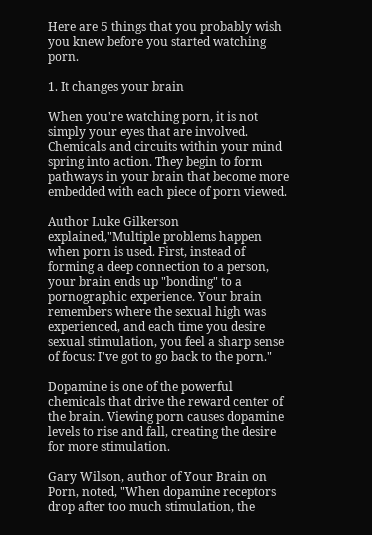Here are 5 things that you probably wish you knew before you started watching porn.

1. It changes your brain

When you're watching porn, it is not simply your eyes that are involved. Chemicals and circuits within your mind spring into action. They begin to form pathways in your brain that become more embedded with each piece of porn viewed.

Author Luke Gilkerson explained,"Multiple problems happen when porn is used. First, instead of forming a deep connection to a person, your brain ends up "bonding" to a pornographic experience. Your brain remembers where the sexual high was experienced, and each time you desire sexual stimulation, you feel a sharp sense of focus: I've got to go back to the porn."

Dopamine is one of the powerful chemicals that drive the reward center of the brain. Viewing porn causes dopamine levels to rise and fall, creating the desire for more stimulation.

Gary Wilson, author of Your Brain on Porn, noted, "When dopamine receptors drop after too much stimulation, the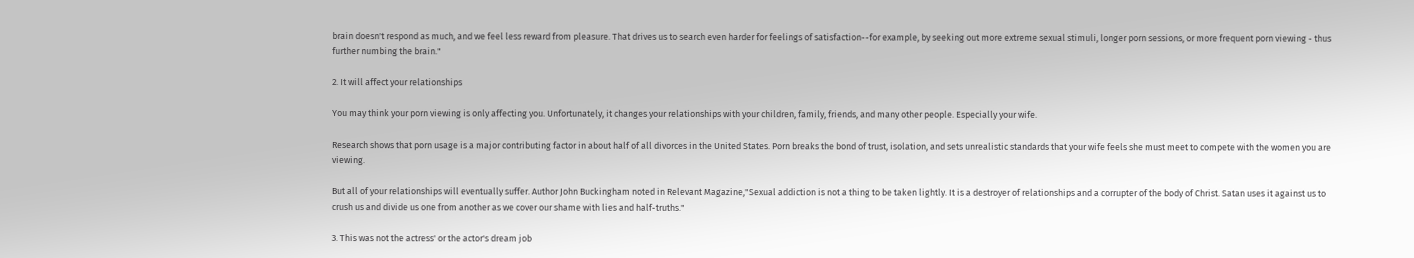brain doesn't respond as much, and we feel less reward from pleasure. That drives us to search even harder for feelings of satisfaction--for example, by seeking out more extreme sexual stimuli, longer porn sessions, or more frequent porn viewing - thus further numbing the brain."

2. It will affect your relationships

You may think your porn viewing is only affecting you. Unfortunately, it changes your relationships with your children, family, friends, and many other people. Especially your wife.

Research shows that porn usage is a major contributing factor in about half of all divorces in the United States. Porn breaks the bond of trust, isolation, and sets unrealistic standards that your wife feels she must meet to compete with the women you are viewing.

But all of your relationships will eventually suffer. Author John Buckingham noted in Relevant Magazine,"Sexual addiction is not a thing to be taken lightly. It is a destroyer of relationships and a corrupter of the body of Christ. Satan uses it against us to crush us and divide us one from another as we cover our shame with lies and half-truths."

3. This was not the actress' or the actor's dream job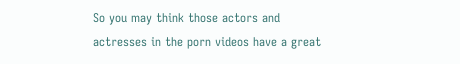So you may think those actors and actresses in the porn videos have a great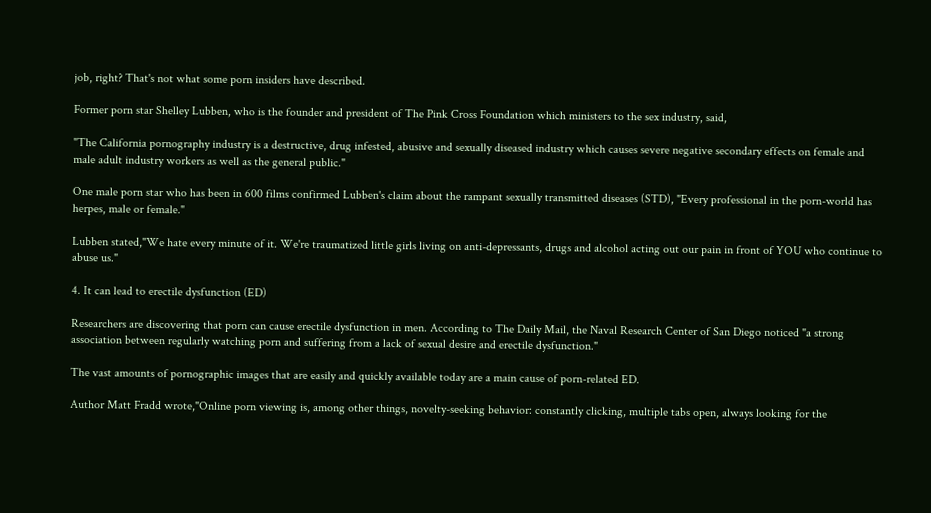job, right? That's not what some porn insiders have described.

Former porn star Shelley Lubben, who is the founder and president of The Pink Cross Foundation which ministers to the sex industry, said,

"The California pornography industry is a destructive, drug infested, abusive and sexually diseased industry which causes severe negative secondary effects on female and male adult industry workers as well as the general public."

One male porn star who has been in 600 films confirmed Lubben's claim about the rampant sexually transmitted diseases (STD), "Every professional in the porn-world has herpes, male or female."

Lubben stated,"We hate every minute of it. We're traumatized little girls living on anti-depressants, drugs and alcohol acting out our pain in front of YOU who continue to abuse us."

4. It can lead to erectile dysfunction (ED)

Researchers are discovering that porn can cause erectile dysfunction in men. According to The Daily Mail, the Naval Research Center of San Diego noticed "a strong association between regularly watching porn and suffering from a lack of sexual desire and erectile dysfunction."

The vast amounts of pornographic images that are easily and quickly available today are a main cause of porn-related ED.

Author Matt Fradd wrote,"Online porn viewing is, among other things, novelty-seeking behavior: constantly clicking, multiple tabs open, always looking for the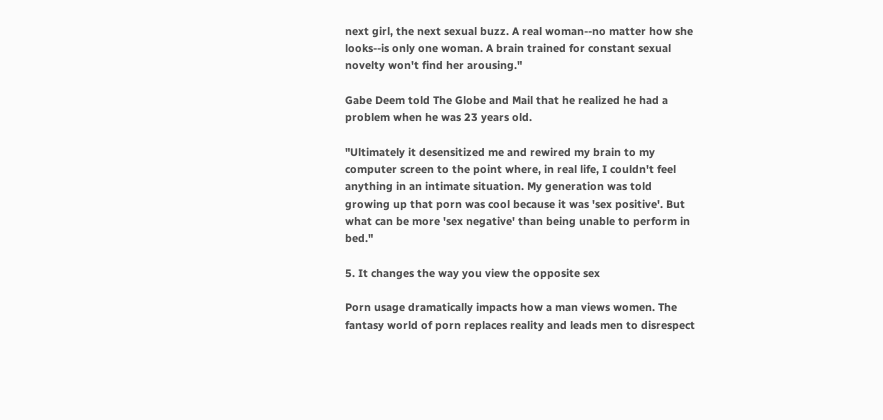next girl, the next sexual buzz. A real woman--no matter how she looks--is only one woman. A brain trained for constant sexual novelty won't find her arousing."

Gabe Deem told The Globe and Mail that he realized he had a problem when he was 23 years old.

"Ultimately it desensitized me and rewired my brain to my computer screen to the point where, in real life, I couldn't feel anything in an intimate situation. My generation was told growing up that porn was cool because it was 'sex positive'. But what can be more 'sex negative' than being unable to perform in bed."

5. It changes the way you view the opposite sex

Porn usage dramatically impacts how a man views women. The fantasy world of porn replaces reality and leads men to disrespect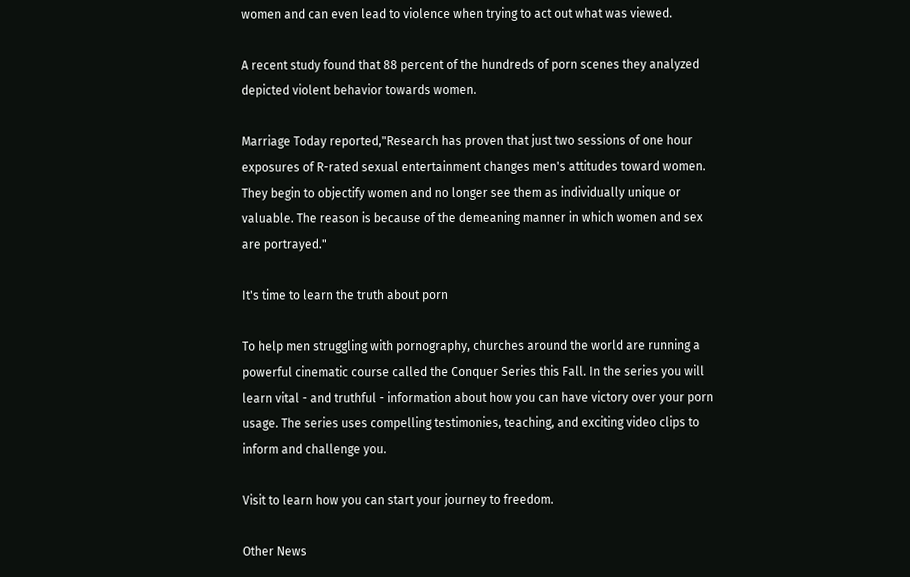women and can even lead to violence when trying to act out what was viewed.

A recent study found that 88 percent of the hundreds of porn scenes they analyzed depicted violent behavior towards women.

Marriage Today reported,"Research has proven that just two sessions of one hour exposures of R-rated sexual entertainment changes men's attitudes toward women. They begin to objectify women and no longer see them as individually unique or valuable. The reason is because of the demeaning manner in which women and sex are portrayed."

It's time to learn the truth about porn

To help men struggling with pornography, churches around the world are running a powerful cinematic course called the Conquer Series this Fall. In the series you will learn vital - and truthful - information about how you can have victory over your porn usage. The series uses compelling testimonies, teaching, and exciting video clips to inform and challenge you.

Visit to learn how you can start your journey to freedom.

Other News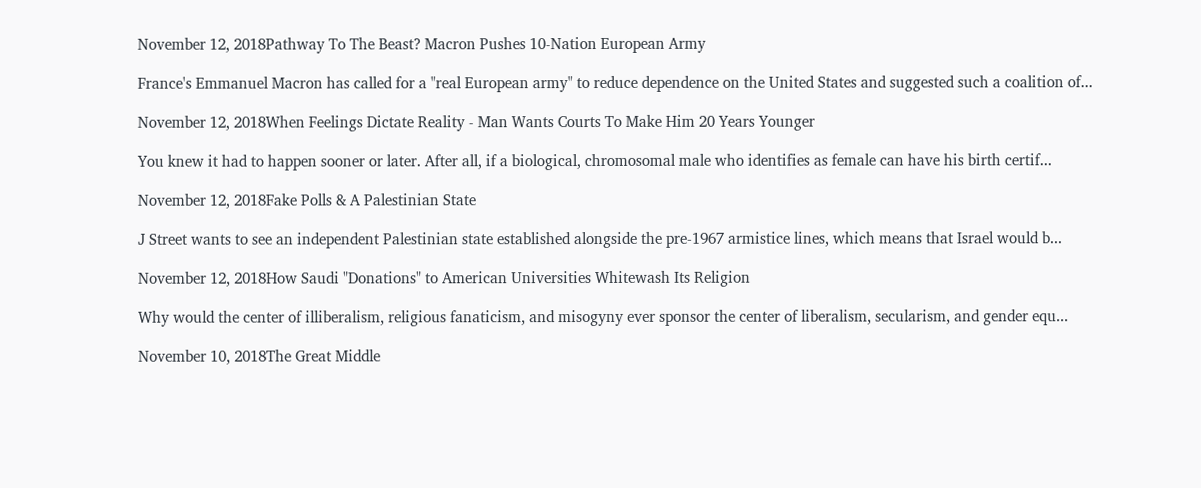November 12, 2018Pathway To The Beast? Macron Pushes 10-Nation European Army

France's Emmanuel Macron has called for a "real European army" to reduce dependence on the United States and suggested such a coalition of...

November 12, 2018When Feelings Dictate Reality - Man Wants Courts To Make Him 20 Years Younger

You knew it had to happen sooner or later. After all, if a biological, chromosomal male who identifies as female can have his birth certif...

November 12, 2018Fake Polls & A Palestinian State

J Street wants to see an independent Palestinian state established alongside the pre-1967 armistice lines, which means that Israel would b...

November 12, 2018How Saudi "Donations" to American Universities Whitewash Its Religion

Why would the center of illiberalism, religious fanaticism, and misogyny ever sponsor the center of liberalism, secularism, and gender equ...

November 10, 2018The Great Middle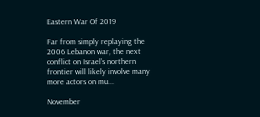Eastern War Of 2019

Far from simply replaying the 2006 Lebanon war, the next conflict on Israel’s northern frontier will likely involve many more actors on mu...

November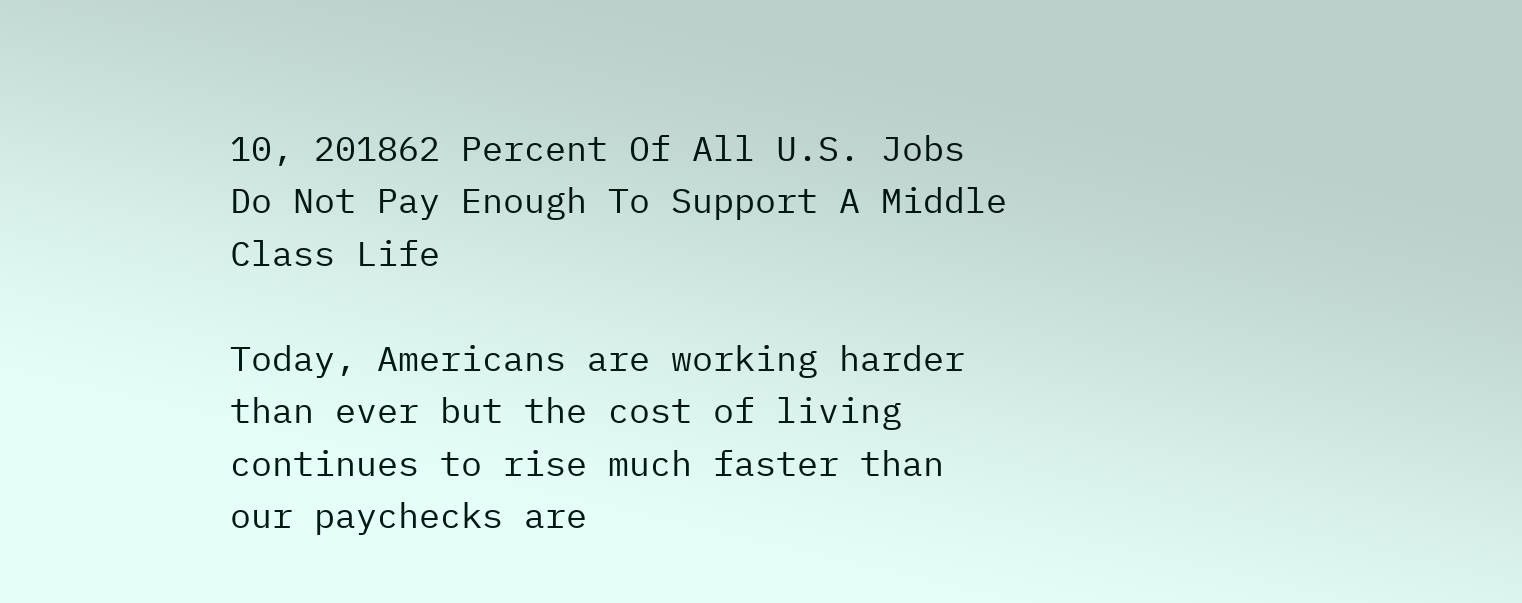10, 201862 Percent Of All U.S. Jobs Do Not Pay Enough To Support A Middle Class Life

Today, Americans are working harder than ever but the cost of living continues to rise much faster than our paychecks are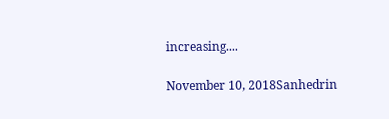increasing....

November 10, 2018Sanhedrin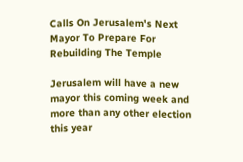Calls On Jerusalem's Next Mayor To Prepare For Rebuilding The Temple

Jerusalem will have a new mayor this coming week and more than any other election this year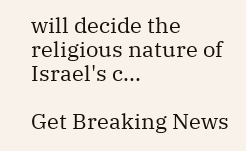will decide the religious nature of Israel's c...

Get Breaking News